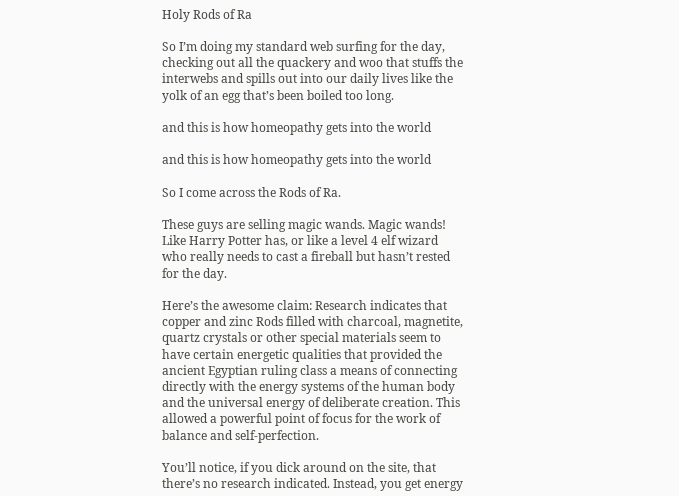Holy Rods of Ra

So I’m doing my standard web surfing for the day, checking out all the quackery and woo that stuffs the interwebs and spills out into our daily lives like the yolk of an egg that’s been boiled too long.

and this is how homeopathy gets into the world

and this is how homeopathy gets into the world

So I come across the Rods of Ra.

These guys are selling magic wands. Magic wands! Like Harry Potter has, or like a level 4 elf wizard who really needs to cast a fireball but hasn’t rested for the day.

Here’s the awesome claim: Research indicates that copper and zinc Rods filled with charcoal, magnetite, quartz crystals or other special materials seem to have certain energetic qualities that provided the ancient Egyptian ruling class a means of connecting directly with the energy systems of the human body and the universal energy of deliberate creation. This allowed a powerful point of focus for the work of balance and self-perfection.

You’ll notice, if you dick around on the site, that there’s no research indicated. Instead, you get energy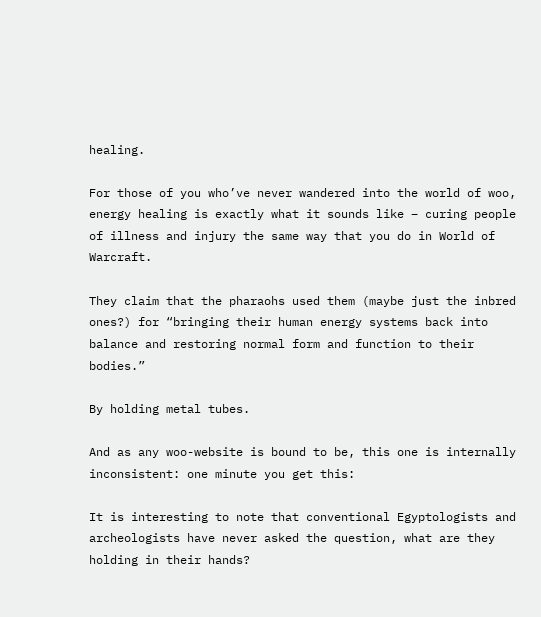healing.

For those of you who’ve never wandered into the world of woo, energy healing is exactly what it sounds like – curing people of illness and injury the same way that you do in World of Warcraft.

They claim that the pharaohs used them (maybe just the inbred ones?) for “bringing their human energy systems back into balance and restoring normal form and function to their bodies.”

By holding metal tubes.

And as any woo-website is bound to be, this one is internally inconsistent: one minute you get this:

It is interesting to note that conventional Egyptologists and archeologists have never asked the question, what are they holding in their hands?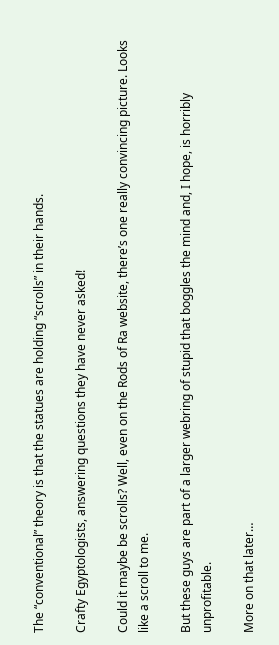The “conventional” theory is that the statues are holding “scrolls” in their hands.

Crafty Egyptologists, answering questions they have never asked!

Could it maybe be scrolls? Well, even on the Rods of Ra website, there’s one really convincing picture. Looks like a scroll to me.

But these guys are part of a larger webring of stupid that boggles the mind and, I hope, is horribly unprofitable.

More on that later…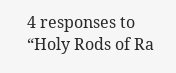4 responses to “Holy Rods of Ra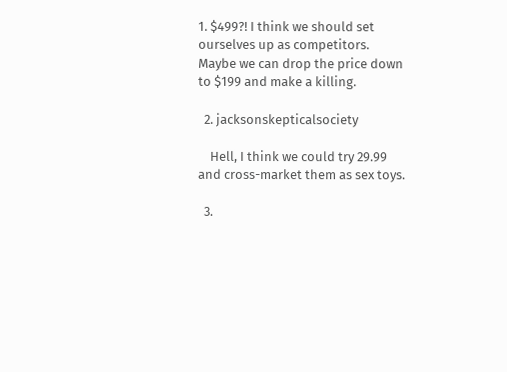1. $499?! I think we should set ourselves up as competitors. Maybe we can drop the price down to $199 and make a killing.

  2. jacksonskepticalsociety

    Hell, I think we could try 29.99 and cross-market them as sex toys.

  3.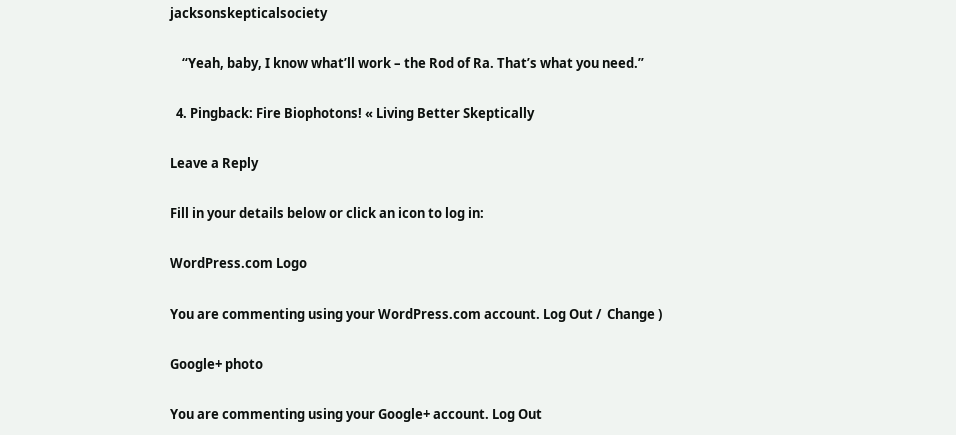jacksonskepticalsociety

    “Yeah, baby, I know what’ll work – the Rod of Ra. That’s what you need.”

  4. Pingback: Fire Biophotons! « Living Better Skeptically

Leave a Reply

Fill in your details below or click an icon to log in:

WordPress.com Logo

You are commenting using your WordPress.com account. Log Out /  Change )

Google+ photo

You are commenting using your Google+ account. Log Out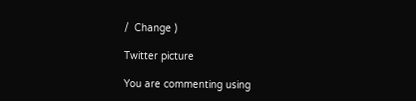/  Change )

Twitter picture

You are commenting using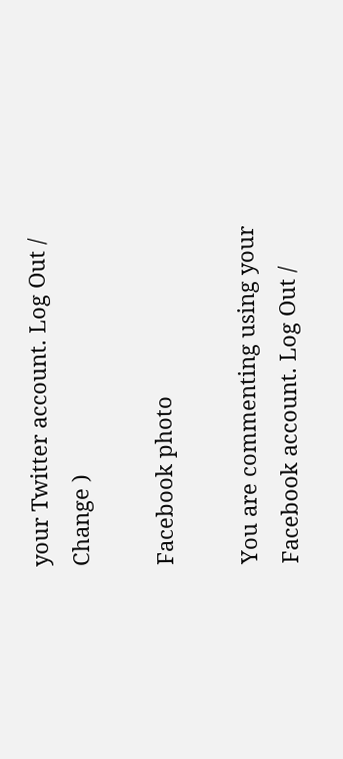your Twitter account. Log Out /  Change )

Facebook photo

You are commenting using your Facebook account. Log Out /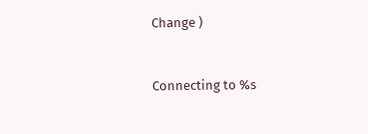Change )


Connecting to %s